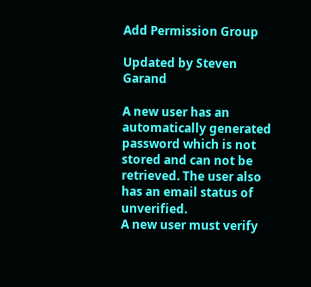Add Permission Group

Updated by Steven Garand

A new user has an automatically generated password which is not stored and can not be retrieved. The user also has an email status of unverified.
A new user must verify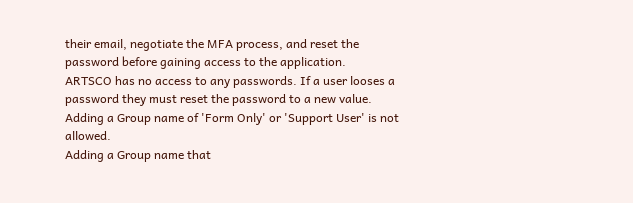their email, negotiate the MFA process, and reset the password before gaining access to the application.
ARTSCO has no access to any passwords. If a user looses a password they must reset the password to a new value.
Adding a Group name of 'Form Only' or 'Support User' is not allowed.
Adding a Group name that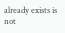already exists is not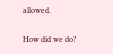allowed.

How did we do?